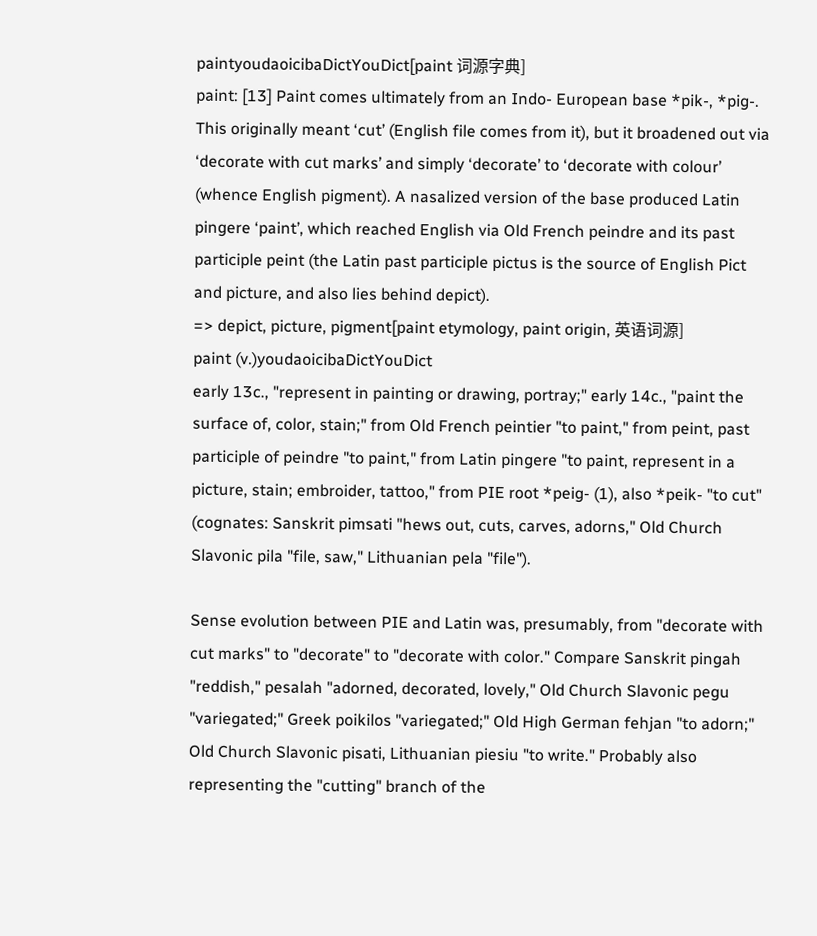paintyoudaoicibaDictYouDict[paint 词源字典]
paint: [13] Paint comes ultimately from an Indo- European base *pik-, *pig-. This originally meant ‘cut’ (English file comes from it), but it broadened out via ‘decorate with cut marks’ and simply ‘decorate’ to ‘decorate with colour’ (whence English pigment). A nasalized version of the base produced Latin pingere ‘paint’, which reached English via Old French peindre and its past participle peint (the Latin past participle pictus is the source of English Pict and picture, and also lies behind depict).
=> depict, picture, pigment[paint etymology, paint origin, 英语词源]
paint (v.)youdaoicibaDictYouDict
early 13c., "represent in painting or drawing, portray;" early 14c., "paint the surface of, color, stain;" from Old French peintier "to paint," from peint, past participle of peindre "to paint," from Latin pingere "to paint, represent in a picture, stain; embroider, tattoo," from PIE root *peig- (1), also *peik- "to cut" (cognates: Sanskrit pimsati "hews out, cuts, carves, adorns," Old Church Slavonic pila "file, saw," Lithuanian pela "file").

Sense evolution between PIE and Latin was, presumably, from "decorate with cut marks" to "decorate" to "decorate with color." Compare Sanskrit pingah "reddish," pesalah "adorned, decorated, lovely," Old Church Slavonic pegu "variegated;" Greek poikilos "variegated;" Old High German fehjan "to adorn;" Old Church Slavonic pisati, Lithuanian piesiu "to write." Probably also representing the "cutting" branch of the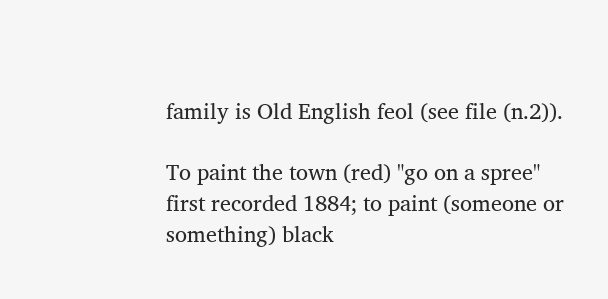family is Old English feol (see file (n.2)).

To paint the town (red) "go on a spree" first recorded 1884; to paint (someone or something) black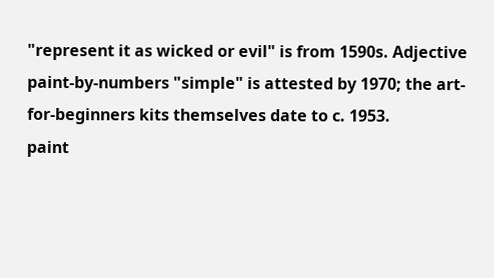"represent it as wicked or evil" is from 1590s. Adjective paint-by-numbers "simple" is attested by 1970; the art-for-beginners kits themselves date to c. 1953.
paint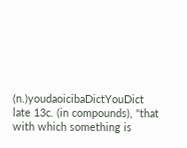(n.)youdaoicibaDictYouDict
late 13c. (in compounds), "that with which something is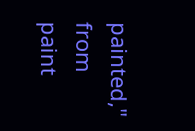painted," from paint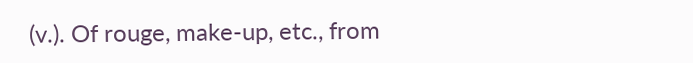(v.). Of rouge, make-up, etc., from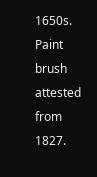1650s. Paint brush attested from 1827.